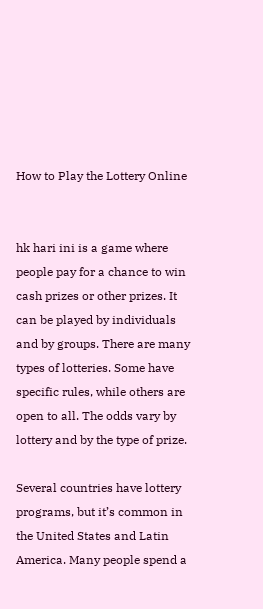How to Play the Lottery Online


hk hari ini is a game where people pay for a chance to win cash prizes or other prizes. It can be played by individuals and by groups. There are many types of lotteries. Some have specific rules, while others are open to all. The odds vary by lottery and by the type of prize.

Several countries have lottery programs, but it’s common in the United States and Latin America. Many people spend a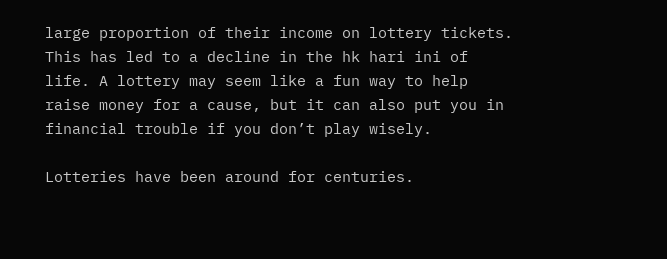large proportion of their income on lottery tickets. This has led to a decline in the hk hari ini of life. A lottery may seem like a fun way to help raise money for a cause, but it can also put you in financial trouble if you don’t play wisely.

Lotteries have been around for centuries.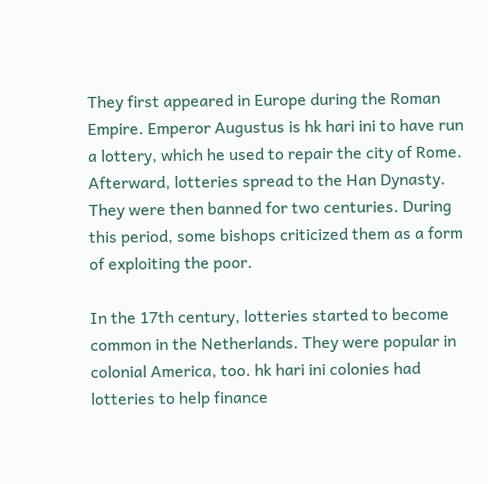They first appeared in Europe during the Roman Empire. Emperor Augustus is hk hari ini to have run a lottery, which he used to repair the city of Rome. Afterward, lotteries spread to the Han Dynasty. They were then banned for two centuries. During this period, some bishops criticized them as a form of exploiting the poor.

In the 17th century, lotteries started to become common in the Netherlands. They were popular in colonial America, too. hk hari ini colonies had lotteries to help finance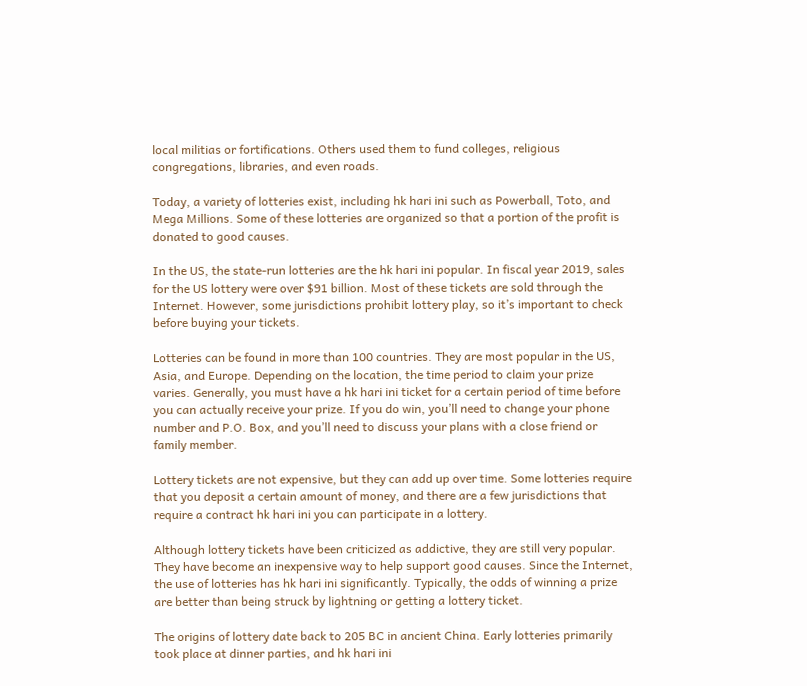local militias or fortifications. Others used them to fund colleges, religious congregations, libraries, and even roads.

Today, a variety of lotteries exist, including hk hari ini such as Powerball, Toto, and Mega Millions. Some of these lotteries are organized so that a portion of the profit is donated to good causes.

In the US, the state-run lotteries are the hk hari ini popular. In fiscal year 2019, sales for the US lottery were over $91 billion. Most of these tickets are sold through the Internet. However, some jurisdictions prohibit lottery play, so it’s important to check before buying your tickets.

Lotteries can be found in more than 100 countries. They are most popular in the US, Asia, and Europe. Depending on the location, the time period to claim your prize varies. Generally, you must have a hk hari ini ticket for a certain period of time before you can actually receive your prize. If you do win, you’ll need to change your phone number and P.O. Box, and you’ll need to discuss your plans with a close friend or family member.

Lottery tickets are not expensive, but they can add up over time. Some lotteries require that you deposit a certain amount of money, and there are a few jurisdictions that require a contract hk hari ini you can participate in a lottery.

Although lottery tickets have been criticized as addictive, they are still very popular. They have become an inexpensive way to help support good causes. Since the Internet, the use of lotteries has hk hari ini significantly. Typically, the odds of winning a prize are better than being struck by lightning or getting a lottery ticket.

The origins of lottery date back to 205 BC in ancient China. Early lotteries primarily took place at dinner parties, and hk hari ini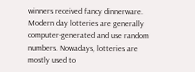winners received fancy dinnerware. Modern day lotteries are generally computer-generated and use random numbers. Nowadays, lotteries are mostly used to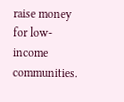raise money for low-income communities.